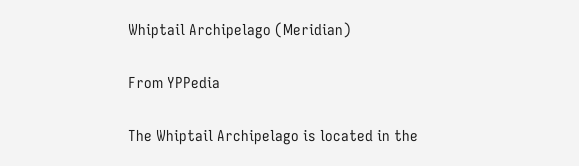Whiptail Archipelago (Meridian)

From YPPedia

The Whiptail Archipelago is located in the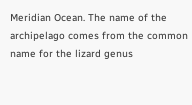Meridian Ocean. The name of the archipelago comes from the common name for the lizard genus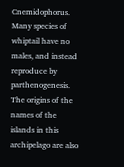Cnemidophorus. Many species of whiptail have no males, and instead reproduce by parthenogenesis. The origins of the names of the islands in this archipelago are also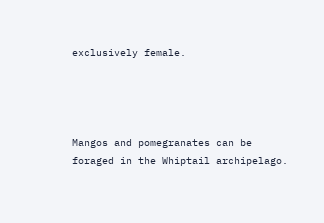exclusively female.




Mangos and pomegranates can be foraged in the Whiptail archipelago.